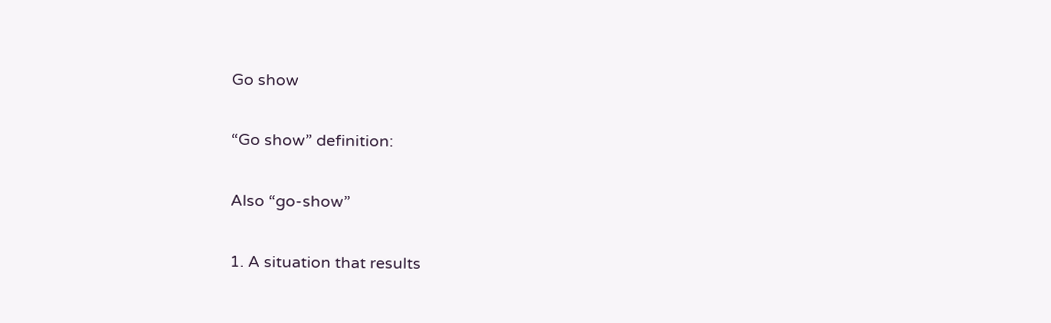Go show

“Go show” definition:

Also “go-show”

1. A situation that results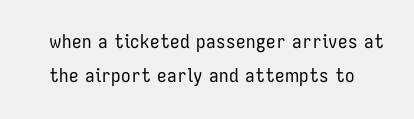when a ticketed passenger arrives at the airport early and attempts to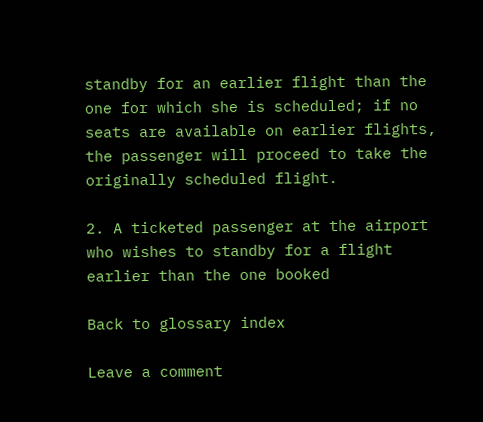standby for an earlier flight than the one for which she is scheduled; if no seats are available on earlier flights, the passenger will proceed to take the originally scheduled flight.

2. A ticketed passenger at the airport who wishes to standby for a flight earlier than the one booked

Back to glossary index

Leave a comment